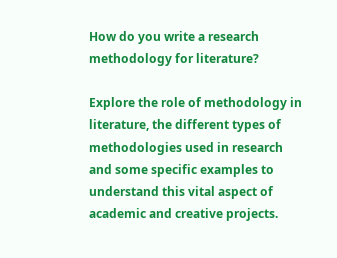How do you write a research methodology for literature?

Explore the role of methodology in literature, the different types of methodologies used in research and some specific examples to understand this vital aspect of academic and creative projects.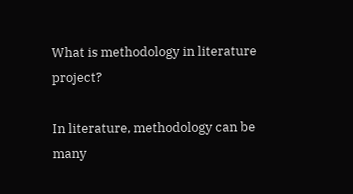What is methodology in literature project?

In literature, methodology can be many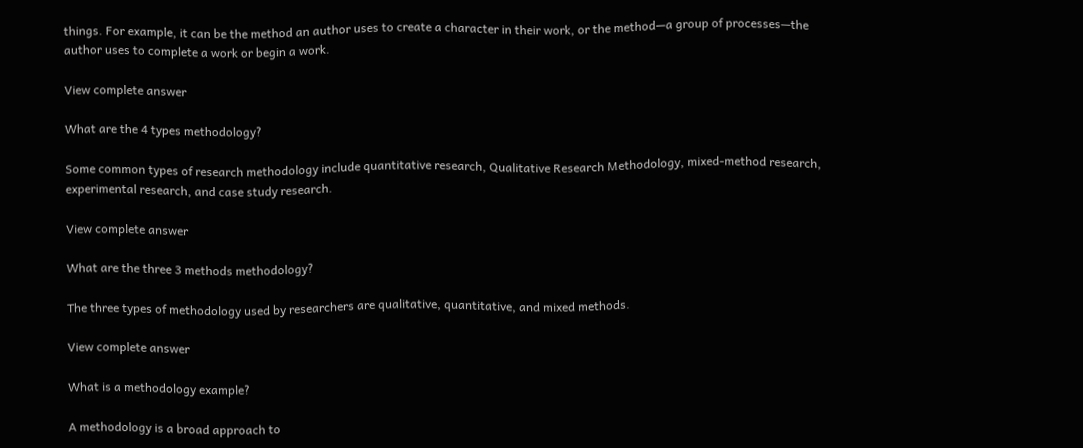things. For example, it can be the method an author uses to create a character in their work, or the method—a group of processes—the author uses to complete a work or begin a work.

View complete answer

What are the 4 types methodology?

Some common types of research methodology include quantitative research, Qualitative Research Methodology, mixed-method research, experimental research, and case study research.

View complete answer

What are the three 3 methods methodology?

The three types of methodology used by researchers are qualitative, quantitative, and mixed methods.

View complete answer

What is a methodology example?

A methodology is a broad approach to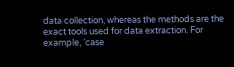data collection, whereas the methods are the exact tools used for data extraction. For example, ‘case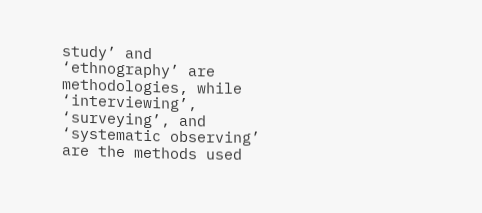study’ and ‘ethnography’ are methodologies, while ‘interviewing’, ‘surveying’, and ‘systematic observing’ are the methods used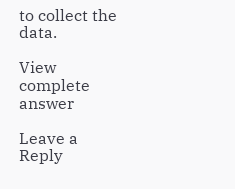to collect the data.

View complete answer

Leave a Reply